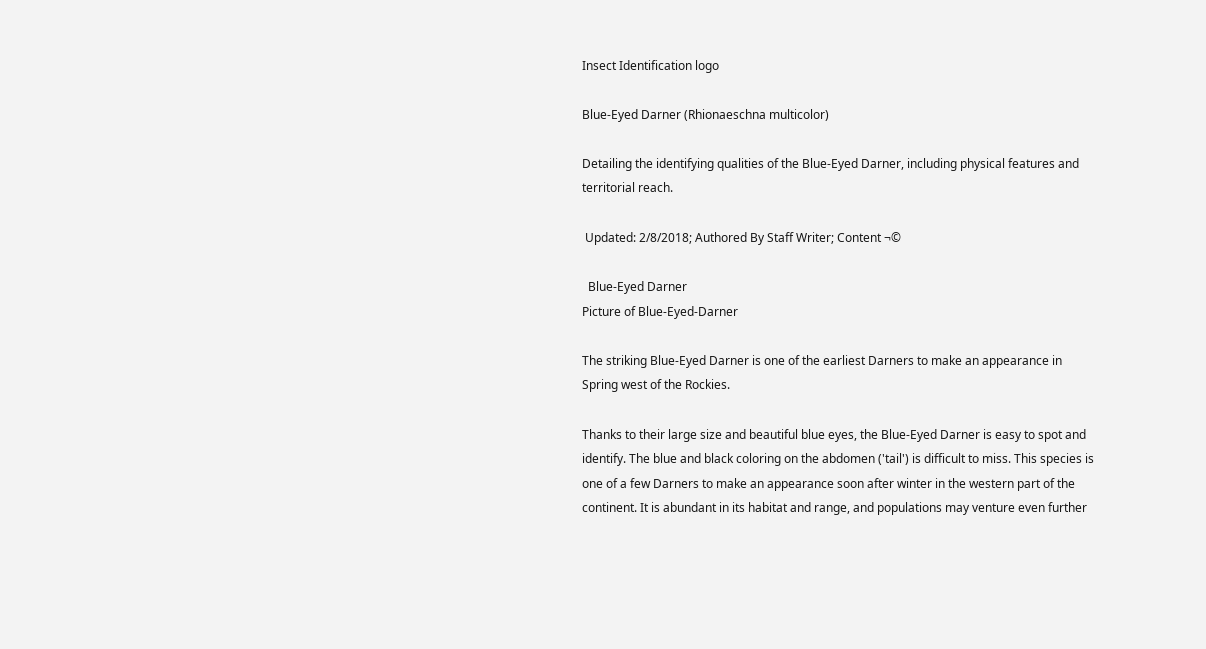Insect Identification logo

Blue-Eyed Darner (Rhionaeschna multicolor)

Detailing the identifying qualities of the Blue-Eyed Darner, including physical features and territorial reach.

 Updated: 2/8/2018; Authored By Staff Writer; Content ¬©

  Blue-Eyed Darner
Picture of Blue-Eyed-Darner

The striking Blue-Eyed Darner is one of the earliest Darners to make an appearance in Spring west of the Rockies.

Thanks to their large size and beautiful blue eyes, the Blue-Eyed Darner is easy to spot and identify. The blue and black coloring on the abdomen ('tail') is difficult to miss. This species is one of a few Darners to make an appearance soon after winter in the western part of the continent. It is abundant in its habitat and range, and populations may venture even further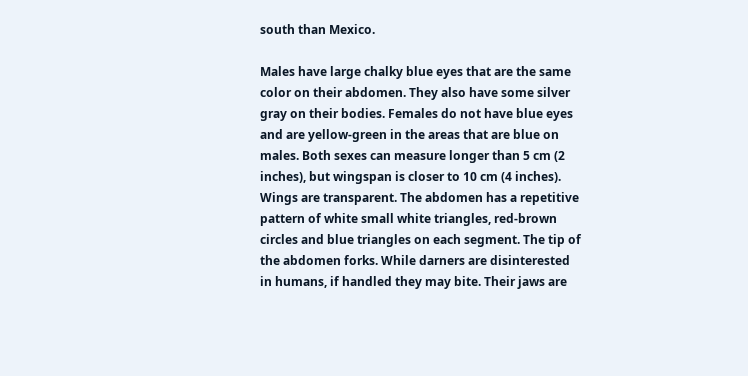south than Mexico.

Males have large chalky blue eyes that are the same color on their abdomen. They also have some silver gray on their bodies. Females do not have blue eyes and are yellow-green in the areas that are blue on males. Both sexes can measure longer than 5 cm (2 inches), but wingspan is closer to 10 cm (4 inches). Wings are transparent. The abdomen has a repetitive pattern of white small white triangles, red-brown circles and blue triangles on each segment. The tip of the abdomen forks. While darners are disinterested in humans, if handled they may bite. Their jaws are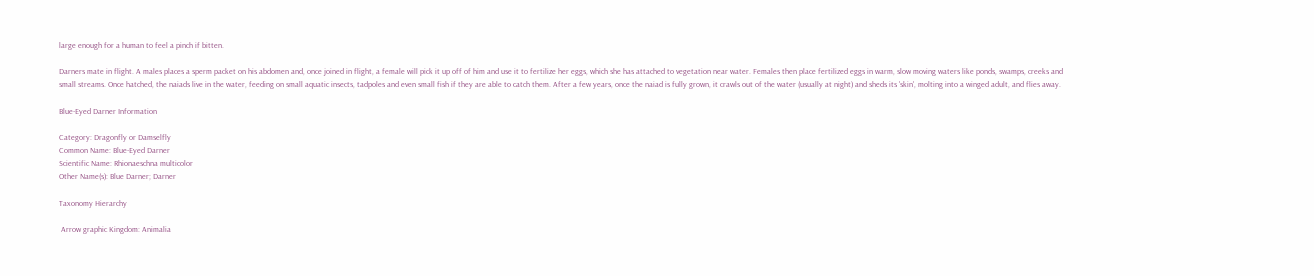large enough for a human to feel a pinch if bitten.

Darners mate in flight. A males places a sperm packet on his abdomen and, once joined in flight, a female will pick it up off of him and use it to fertilize her eggs, which she has attached to vegetation near water. Females then place fertilized eggs in warm, slow moving waters like ponds, swamps, creeks and small streams. Once hatched, the naiads live in the water, feeding on small aquatic insects, tadpoles and even small fish if they are able to catch them. After a few years, once the naiad is fully grown, it crawls out of the water (usually at night) and sheds its 'skin', molting into a winged adult, and flies away.

Blue-Eyed Darner Information

Category: Dragonfly or Damselfly
Common Name: Blue-Eyed Darner
Scientific Name: Rhionaeschna multicolor
Other Name(s): Blue Darner; Darner

Taxonomy Hierarchy

 Arrow graphic Kingdom: Animalia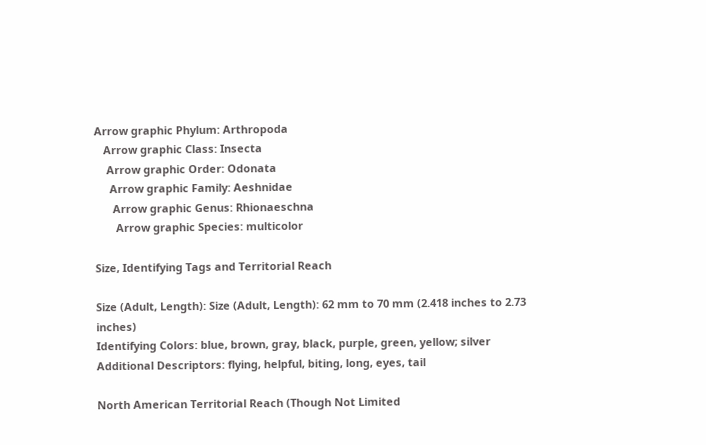Arrow graphic Phylum: Arthropoda
   Arrow graphic Class: Insecta
    Arrow graphic Order: Odonata
     Arrow graphic Family: Aeshnidae
      Arrow graphic Genus: Rhionaeschna
       Arrow graphic Species: multicolor

Size, Identifying Tags and Territorial Reach

Size (Adult, Length): Size (Adult, Length): 62 mm to 70 mm (2.418 inches to 2.73 inches)
Identifying Colors: blue, brown, gray, black, purple, green, yellow; silver
Additional Descriptors: flying, helpful, biting, long, eyes, tail

North American Territorial Reach (Though Not Limited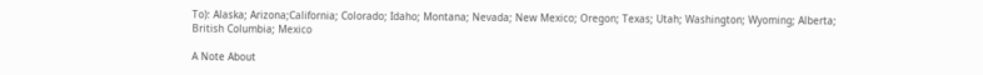To): Alaska; Arizona;California; Colorado; Idaho; Montana; Nevada; New Mexico; Oregon; Texas; Utah; Washington; Wyoming; Alberta; British Columbia; Mexico

A Note About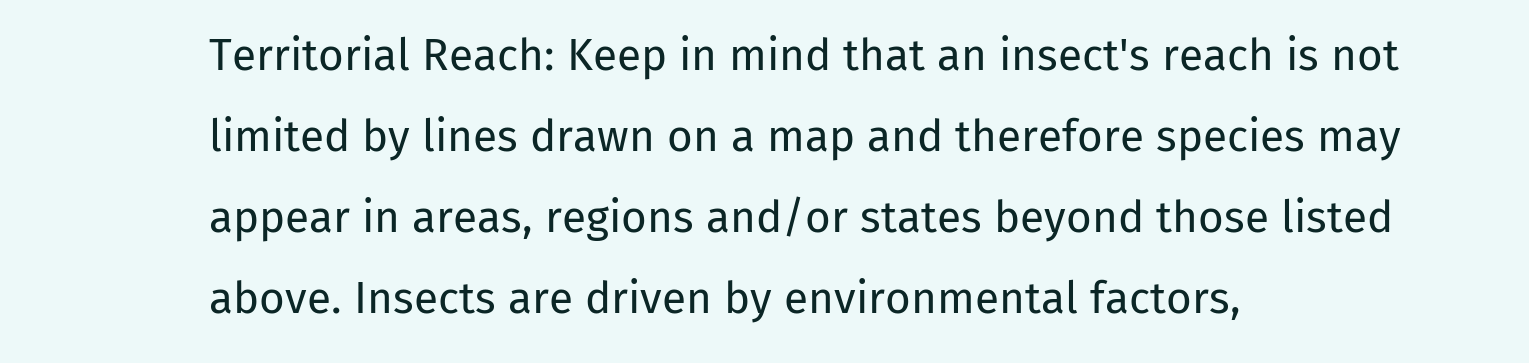Territorial Reach: Keep in mind that an insect's reach is not limited by lines drawn on a map and therefore species may appear in areas, regions and/or states beyond those listed above. Insects are driven by environmental factors,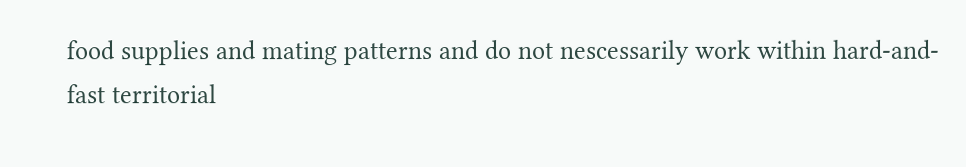food supplies and mating patterns and do not nescessarily work within hard-and-fast territorial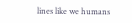lines like we humans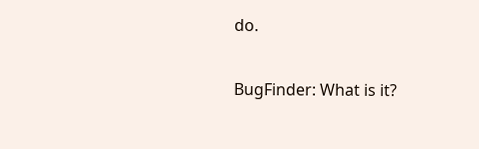do.

BugFinder: What is it?